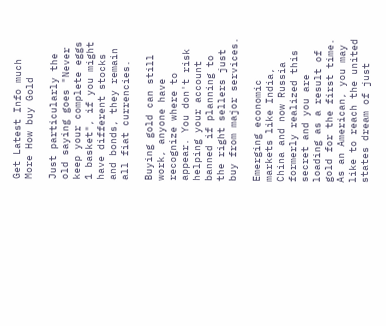Get Latest Info much More How buy Gold

Just particularly the old saying goes "Never keep your complete eggs 1 basket", if you might have different stocks and bonds, they remain all fiat currencies.

Buying gold can still work, anyone have recognize where to appear. You don't risk helping your account banned if planning to the right sellers just buy from major services.

Emerging economic markets like India, China and now Russia formerly realized this secret and you are loading as a result of gold for the first time. As an American, you may like to reach the united states dream of just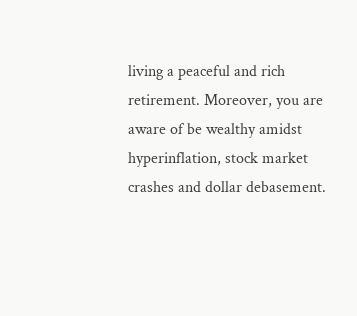living a peaceful and rich retirement. Moreover, you are aware of be wealthy amidst hyperinflation, stock market crashes and dollar debasement.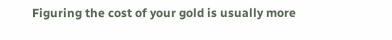Figuring the cost of your gold is usually more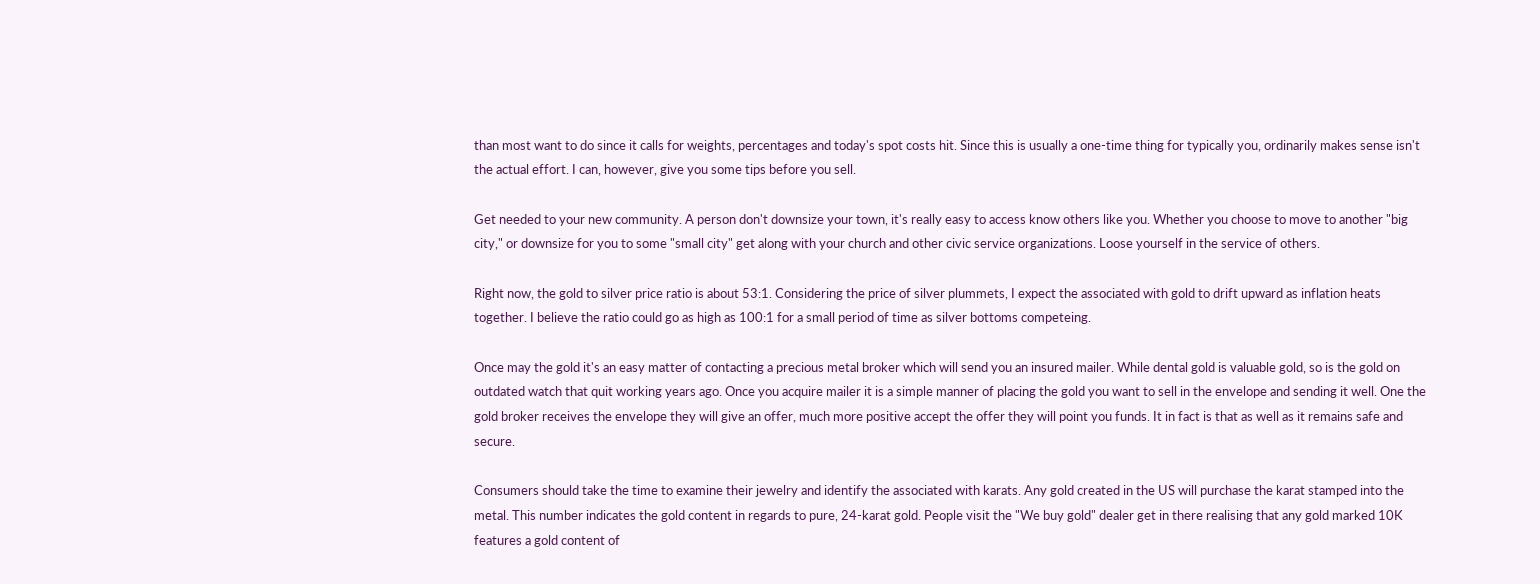than most want to do since it calls for weights, percentages and today's spot costs hit. Since this is usually a one-time thing for typically you, ordinarily makes sense isn't the actual effort. I can, however, give you some tips before you sell.

Get needed to your new community. A person don't downsize your town, it's really easy to access know others like you. Whether you choose to move to another "big city," or downsize for you to some "small city" get along with your church and other civic service organizations. Loose yourself in the service of others.

Right now, the gold to silver price ratio is about 53:1. Considering the price of silver plummets, I expect the associated with gold to drift upward as inflation heats together. I believe the ratio could go as high as 100:1 for a small period of time as silver bottoms competeing.

Once may the gold it's an easy matter of contacting a precious metal broker which will send you an insured mailer. While dental gold is valuable gold, so is the gold on outdated watch that quit working years ago. Once you acquire mailer it is a simple manner of placing the gold you want to sell in the envelope and sending it well. One the gold broker receives the envelope they will give an offer, much more positive accept the offer they will point you funds. It in fact is that as well as it remains safe and secure.

Consumers should take the time to examine their jewelry and identify the associated with karats. Any gold created in the US will purchase the karat stamped into the metal. This number indicates the gold content in regards to pure, 24-karat gold. People visit the "We buy gold" dealer get in there realising that any gold marked 10K features a gold content of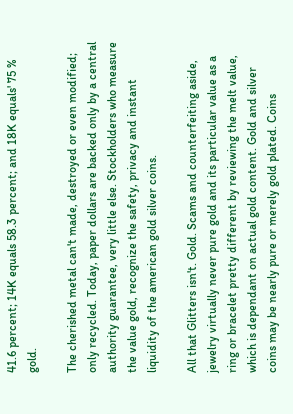41.6 percent; 14K equals 58.3 percent; and 18K equals' 75 % gold.

The cherished metal can't made, destroyed or even modified; only recycled. Today, paper dollars are backed only by a central authority guarantee, very little else. Stockholders who measure the value gold, recognize the safety, privacy and instant liquidity of the american gold silver coins.

All that Glitters isn't. Gold. Scams and counterfeiting aside, jewelry virtually never pure gold and its particular value as a ring or bracelet pretty different by reviewing the melt value, which is dependant on actual gold content. Gold and silver coins may be nearly pure or merely gold plated. Coins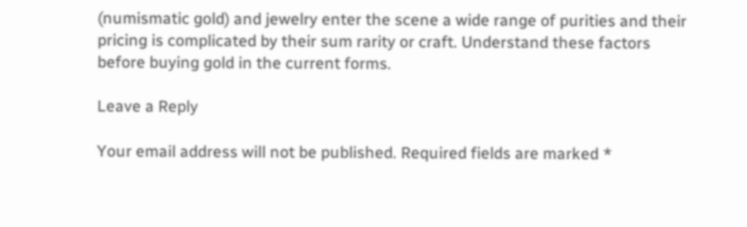(numismatic gold) and jewelry enter the scene a wide range of purities and their pricing is complicated by their sum rarity or craft. Understand these factors before buying gold in the current forms.

Leave a Reply

Your email address will not be published. Required fields are marked *